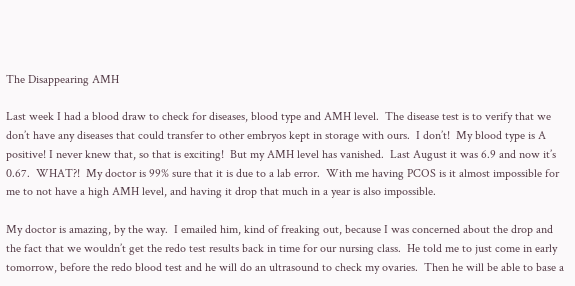The Disappearing AMH

Last week I had a blood draw to check for diseases, blood type and AMH level.  The disease test is to verify that we don’t have any diseases that could transfer to other embryos kept in storage with ours.  I don’t!  My blood type is A positive! I never knew that, so that is exciting!  But my AMH level has vanished.  Last August it was 6.9 and now it’s 0.67.  WHAT?!  My doctor is 99% sure that it is due to a lab error.  With me having PCOS is it almost impossible for me to not have a high AMH level, and having it drop that much in a year is also impossible.

My doctor is amazing, by the way.  I emailed him, kind of freaking out, because I was concerned about the drop and the fact that we wouldn’t get the redo test results back in time for our nursing class.  He told me to just come in early tomorrow, before the redo blood test and he will do an ultrasound to check my ovaries.  Then he will be able to base a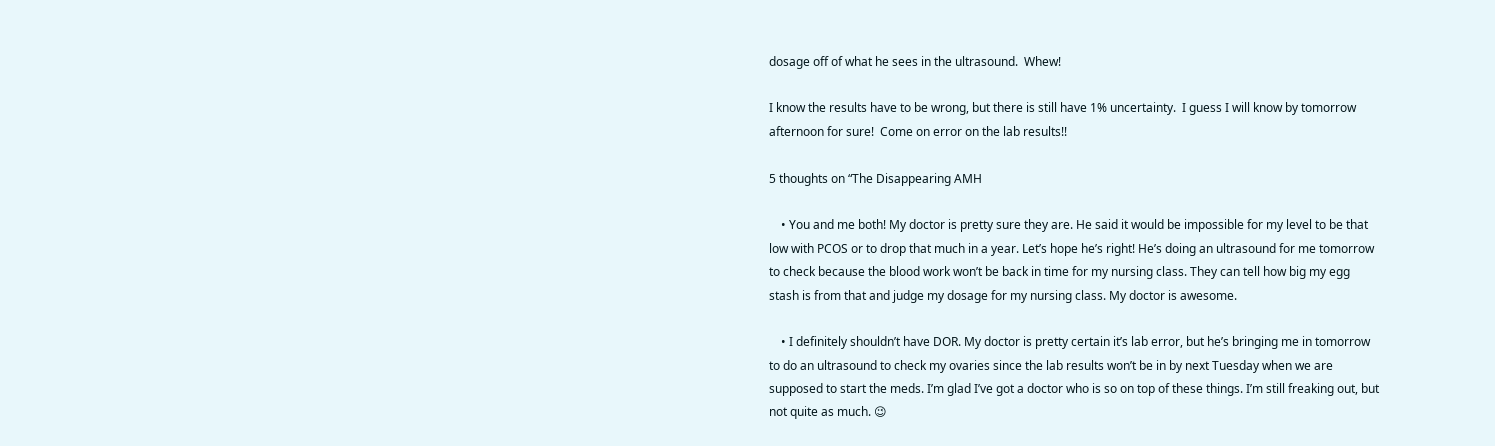dosage off of what he sees in the ultrasound.  Whew!

I know the results have to be wrong, but there is still have 1% uncertainty.  I guess I will know by tomorrow afternoon for sure!  Come on error on the lab results!!

5 thoughts on “The Disappearing AMH

    • You and me both! My doctor is pretty sure they are. He said it would be impossible for my level to be that low with PCOS or to drop that much in a year. Let’s hope he’s right! He’s doing an ultrasound for me tomorrow to check because the blood work won’t be back in time for my nursing class. They can tell how big my egg stash is from that and judge my dosage for my nursing class. My doctor is awesome.

    • I definitely shouldn’t have DOR. My doctor is pretty certain it’s lab error, but he’s bringing me in tomorrow to do an ultrasound to check my ovaries since the lab results won’t be in by next Tuesday when we are supposed to start the meds. I’m glad I’ve got a doctor who is so on top of these things. I’m still freaking out, but not quite as much. 😉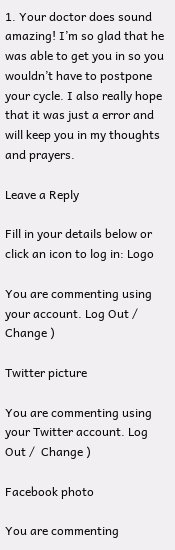1. Your doctor does sound amazing! I’m so glad that he was able to get you in so you wouldn’t have to postpone your cycle. I also really hope that it was just a error and will keep you in my thoughts and prayers.

Leave a Reply

Fill in your details below or click an icon to log in: Logo

You are commenting using your account. Log Out /  Change )

Twitter picture

You are commenting using your Twitter account. Log Out /  Change )

Facebook photo

You are commenting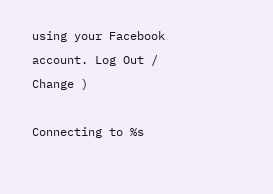using your Facebook account. Log Out /  Change )

Connecting to %s